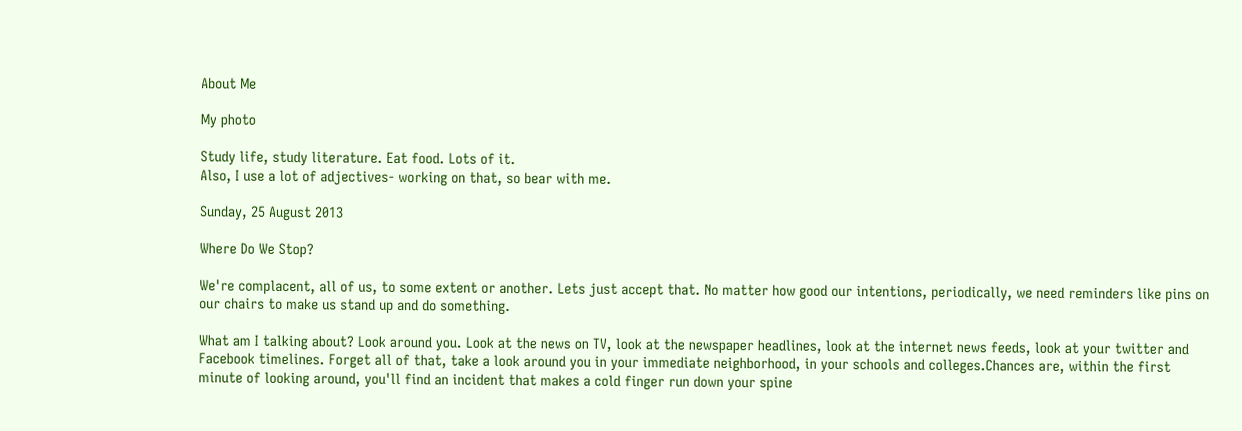About Me

My photo

Study life, study literature. Eat food. Lots of it.
Also, I use a lot of adjectives- working on that, so bear with me.

Sunday, 25 August 2013

Where Do We Stop?

We're complacent, all of us, to some extent or another. Lets just accept that. No matter how good our intentions, periodically, we need reminders like pins on our chairs to make us stand up and do something.

What am I talking about? Look around you. Look at the news on TV, look at the newspaper headlines, look at the internet news feeds, look at your twitter and Facebook timelines. Forget all of that, take a look around you in your immediate neighborhood, in your schools and colleges.Chances are, within the first minute of looking around, you'll find an incident that makes a cold finger run down your spine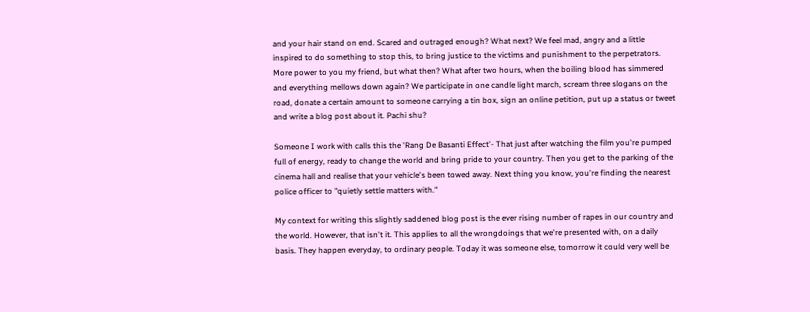and your hair stand on end. Scared and outraged enough? What next? We feel mad, angry and a little inspired to do something to stop this, to bring justice to the victims and punishment to the perpetrators. More power to you my friend, but what then? What after two hours, when the boiling blood has simmered and everything mellows down again? We participate in one candle light march, scream three slogans on the road, donate a certain amount to someone carrying a tin box, sign an online petition, put up a status or tweet and write a blog post about it. Pachi shu?

Someone I work with calls this the 'Rang De Basanti Effect'- That just after watching the film you're pumped full of energy, ready to change the world and bring pride to your country. Then you get to the parking of the cinema hall and realise that your vehicle's been towed away. Next thing you know, you're finding the nearest police officer to "quietly settle matters with."

My context for writing this slightly saddened blog post is the ever rising number of rapes in our country and the world. However, that isn't it. This applies to all the wrongdoings that we're presented with, on a daily basis. They happen everyday, to ordinary people. Today it was someone else, tomorrow it could very well be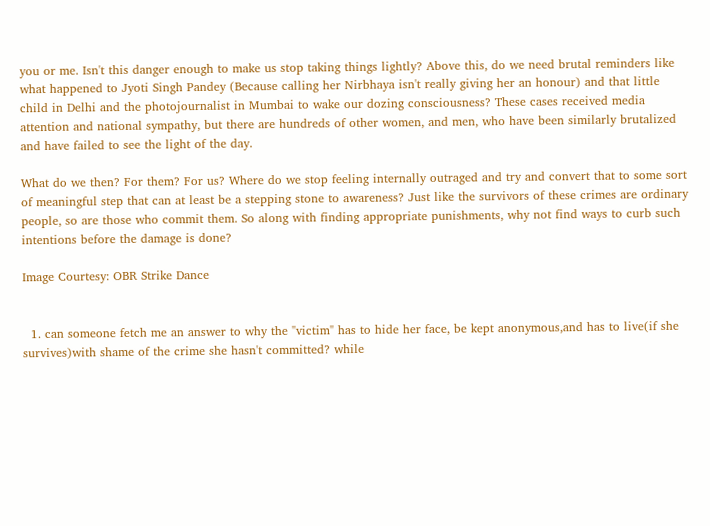you or me. Isn't this danger enough to make us stop taking things lightly? Above this, do we need brutal reminders like what happened to Jyoti Singh Pandey (Because calling her Nirbhaya isn't really giving her an honour) and that little child in Delhi and the photojournalist in Mumbai to wake our dozing consciousness? These cases received media attention and national sympathy, but there are hundreds of other women, and men, who have been similarly brutalized and have failed to see the light of the day.

What do we then? For them? For us? Where do we stop feeling internally outraged and try and convert that to some sort of meaningful step that can at least be a stepping stone to awareness? Just like the survivors of these crimes are ordinary people, so are those who commit them. So along with finding appropriate punishments, why not find ways to curb such intentions before the damage is done?

Image Courtesy: OBR Strike Dance


  1. can someone fetch me an answer to why the "victim" has to hide her face, be kept anonymous,and has to live(if she survives)with shame of the crime she hasn't committed? while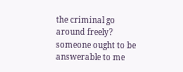the criminal go around freely? someone ought to be answerable to me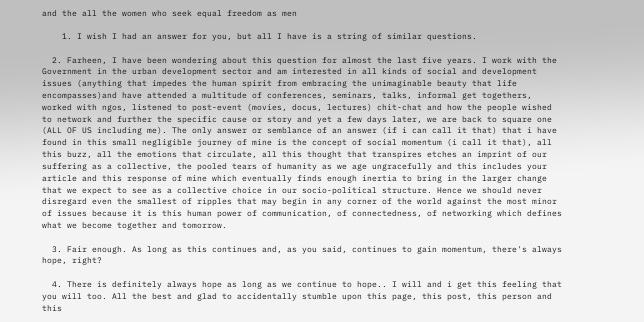and the all the women who seek equal freedom as men

    1. I wish I had an answer for you, but all I have is a string of similar questions.

  2. Farheen, I have been wondering about this question for almost the last five years. I work with the Government in the urban development sector and am interested in all kinds of social and development issues (anything that impedes the human spirit from embracing the unimaginable beauty that life encompasses)and have attended a multitude of conferences, seminars, talks, informal get togethers, worked with ngos, listened to post-event (movies, docus, lectures) chit-chat and how the people wished to network and further the specific cause or story and yet a few days later, we are back to square one (ALL OF US including me). The only answer or semblance of an answer (if i can call it that) that i have found in this small negligible journey of mine is the concept of social momentum (i call it that), all this buzz, all the emotions that circulate, all this thought that transpires etches an imprint of our suffering as a collective, the pooled tears of humanity as we age ungracefully and this includes your article and this response of mine which eventually finds enough inertia to bring in the larger change that we expect to see as a collective choice in our socio-political structure. Hence we should never disregard even the smallest of ripples that may begin in any corner of the world against the most minor of issues because it is this human power of communication, of connectedness, of networking which defines what we become together and tomorrow.

  3. Fair enough. As long as this continues and, as you said, continues to gain momentum, there's always hope, right?

  4. There is definitely always hope as long as we continue to hope.. I will and i get this feeling that you will too. All the best and glad to accidentally stumble upon this page, this post, this person and this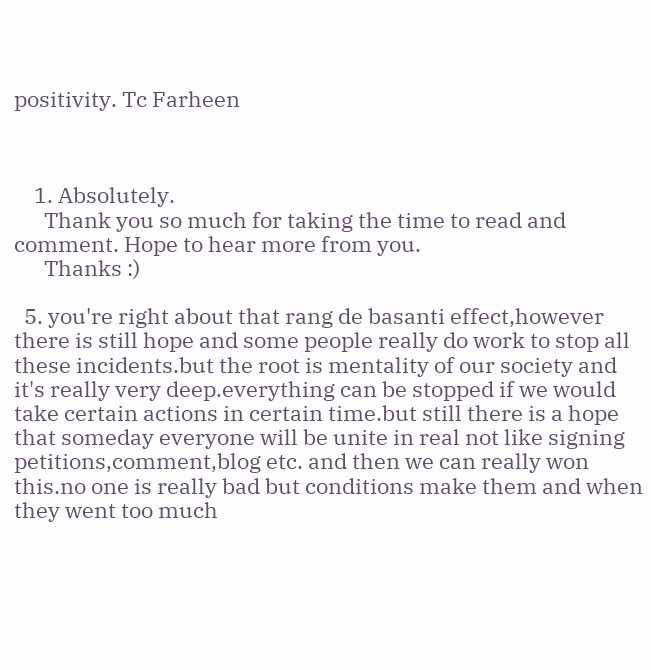positivity. Tc Farheen



    1. Absolutely.
      Thank you so much for taking the time to read and comment. Hope to hear more from you.
      Thanks :)

  5. you're right about that rang de basanti effect,however there is still hope and some people really do work to stop all these incidents.but the root is mentality of our society and it's really very deep.everything can be stopped if we would take certain actions in certain time.but still there is a hope that someday everyone will be unite in real not like signing petitions,comment,blog etc. and then we can really won this.no one is really bad but conditions make them and when they went too much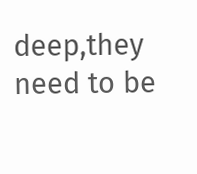deep,they need to be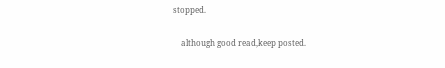stopped.

    although good read,keep posted.